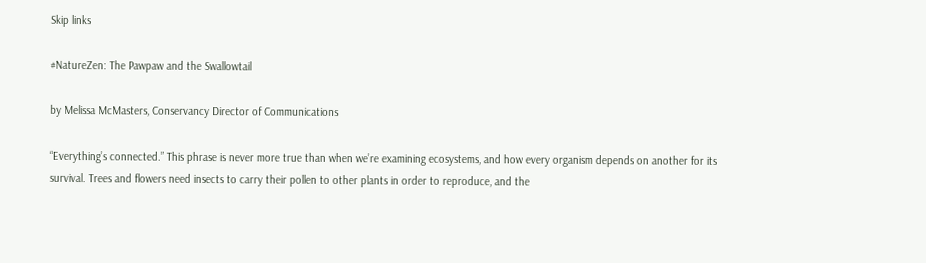Skip links

#NatureZen: The Pawpaw and the Swallowtail

by Melissa McMasters, Conservancy Director of Communications

“Everything’s connected.” This phrase is never more true than when we’re examining ecosystems, and how every organism depends on another for its survival. Trees and flowers need insects to carry their pollen to other plants in order to reproduce, and the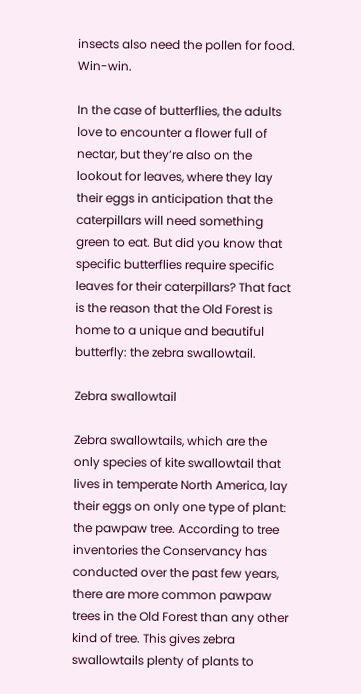insects also need the pollen for food. Win-win.

In the case of butterflies, the adults love to encounter a flower full of nectar, but they’re also on the lookout for leaves, where they lay their eggs in anticipation that the caterpillars will need something green to eat. But did you know that specific butterflies require specific leaves for their caterpillars? That fact is the reason that the Old Forest is home to a unique and beautiful butterfly: the zebra swallowtail.

Zebra swallowtail

Zebra swallowtails, which are the only species of kite swallowtail that lives in temperate North America, lay their eggs on only one type of plant: the pawpaw tree. According to tree inventories the Conservancy has conducted over the past few years, there are more common pawpaw trees in the Old Forest than any other kind of tree. This gives zebra swallowtails plenty of plants to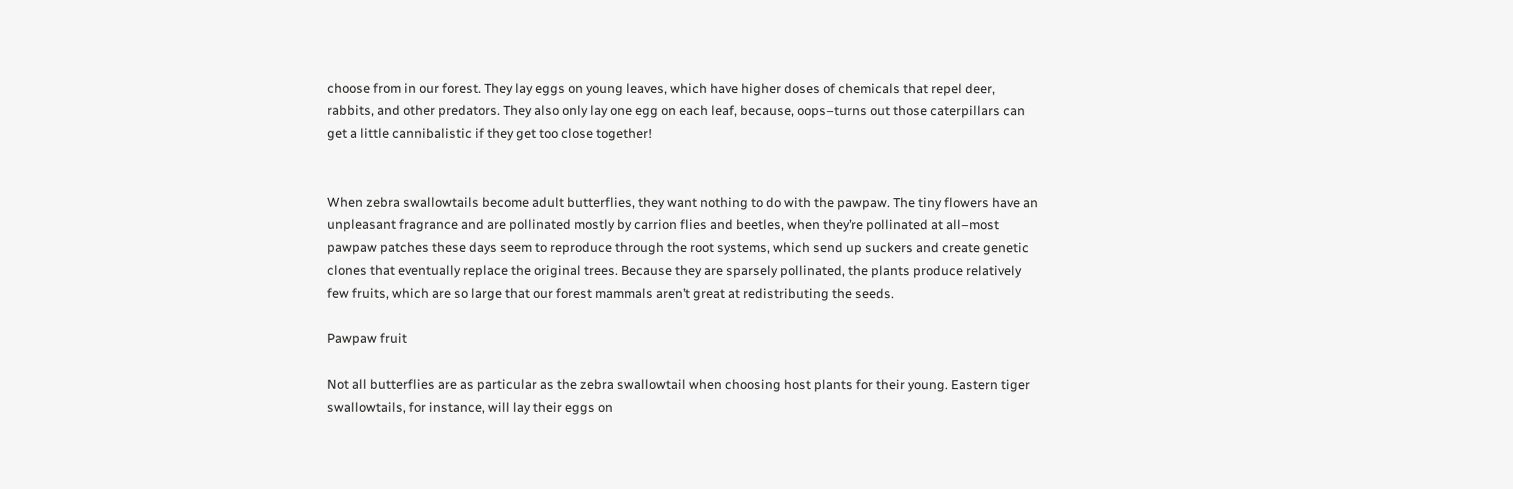choose from in our forest. They lay eggs on young leaves, which have higher doses of chemicals that repel deer, rabbits, and other predators. They also only lay one egg on each leaf, because, oops–turns out those caterpillars can get a little cannibalistic if they get too close together!


When zebra swallowtails become adult butterflies, they want nothing to do with the pawpaw. The tiny flowers have an unpleasant fragrance and are pollinated mostly by carrion flies and beetles, when they’re pollinated at all–most pawpaw patches these days seem to reproduce through the root systems, which send up suckers and create genetic clones that eventually replace the original trees. Because they are sparsely pollinated, the plants produce relatively few fruits, which are so large that our forest mammals aren’t great at redistributing the seeds.

Pawpaw fruit

Not all butterflies are as particular as the zebra swallowtail when choosing host plants for their young. Eastern tiger swallowtails, for instance, will lay their eggs on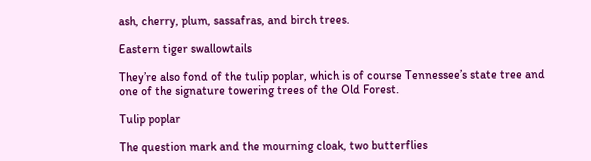ash, cherry, plum, sassafras, and birch trees.

Eastern tiger swallowtails

They’re also fond of the tulip poplar, which is of course Tennessee’s state tree and one of the signature towering trees of the Old Forest.

Tulip poplar

The question mark and the mourning cloak, two butterflies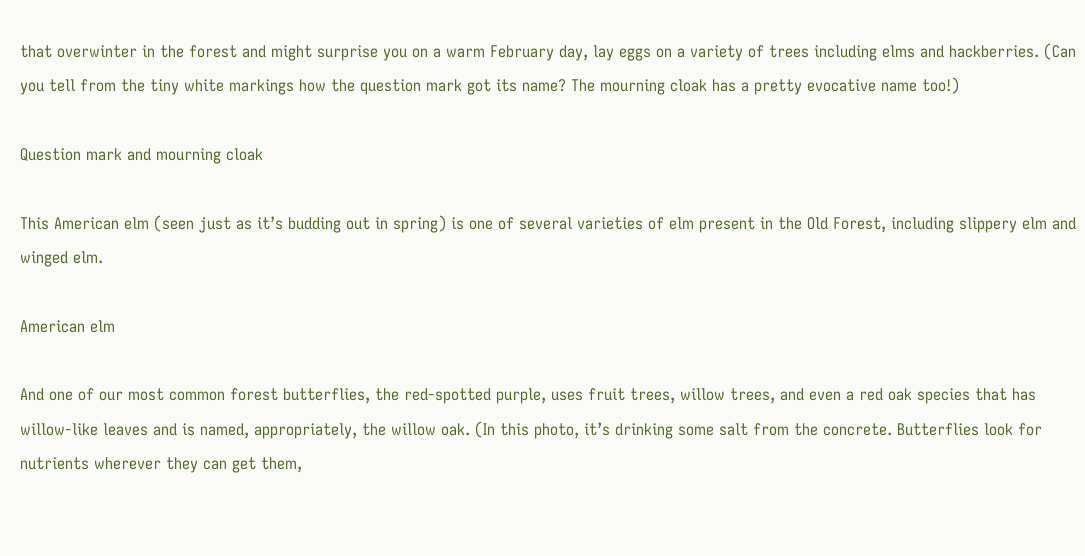that overwinter in the forest and might surprise you on a warm February day, lay eggs on a variety of trees including elms and hackberries. (Can you tell from the tiny white markings how the question mark got its name? The mourning cloak has a pretty evocative name too!)

Question mark and mourning cloak

This American elm (seen just as it’s budding out in spring) is one of several varieties of elm present in the Old Forest, including slippery elm and winged elm.

American elm

And one of our most common forest butterflies, the red-spotted purple, uses fruit trees, willow trees, and even a red oak species that has willow-like leaves and is named, appropriately, the willow oak. (In this photo, it’s drinking some salt from the concrete. Butterflies look for nutrients wherever they can get them,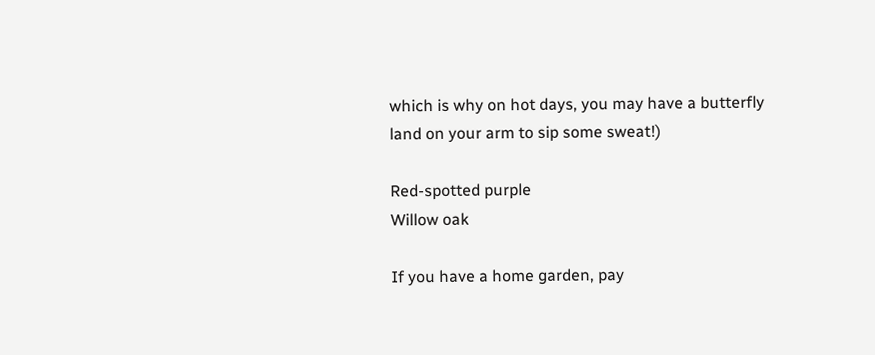which is why on hot days, you may have a butterfly land on your arm to sip some sweat!)

Red-spotted purple
Willow oak

If you have a home garden, pay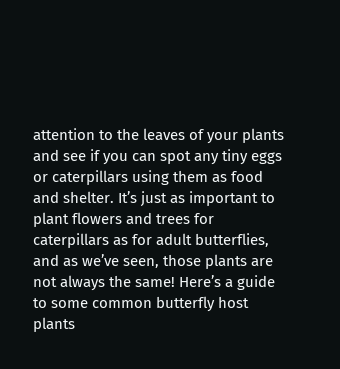attention to the leaves of your plants and see if you can spot any tiny eggs or caterpillars using them as food and shelter. It’s just as important to plant flowers and trees for caterpillars as for adult butterflies, and as we’ve seen, those plants are not always the same! Here’s a guide to some common butterfly host plants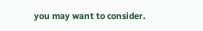you may want to consider.